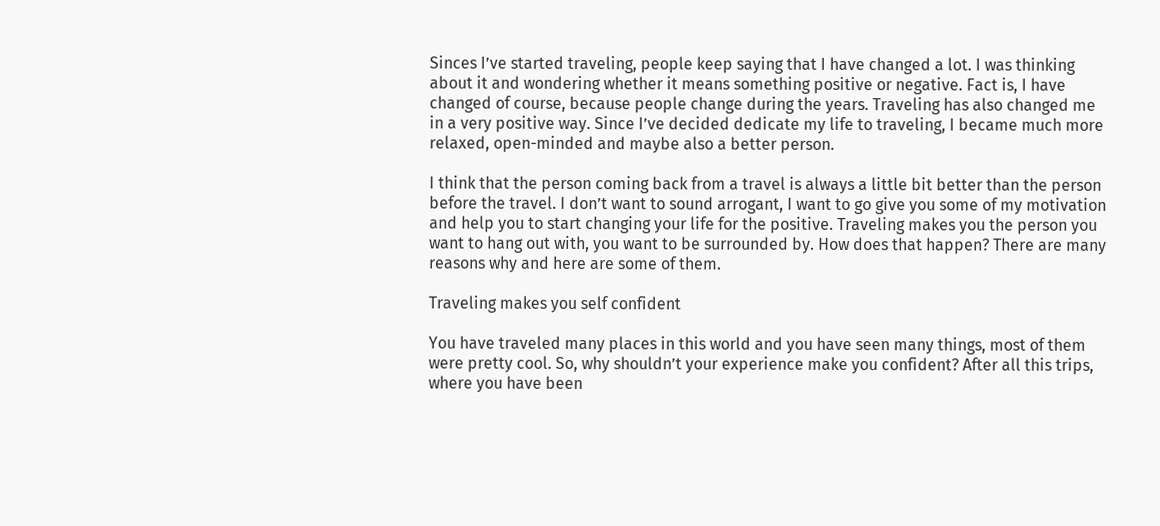Sinces I’ve started traveling, people keep saying that I have changed a lot. I was thinking about it and wondering whether it means something positive or negative. Fact is, I have changed of course, because people change during the years. Traveling has also changed me in a very positive way. Since I’ve decided dedicate my life to traveling, I became much more relaxed, open-minded and maybe also a better person.

I think that the person coming back from a travel is always a little bit better than the person before the travel. I don’t want to sound arrogant, I want to go give you some of my motivation and help you to start changing your life for the positive. Traveling makes you the person you want to hang out with, you want to be surrounded by. How does that happen? There are many reasons why and here are some of them.

Traveling makes you self confident

You have traveled many places in this world and you have seen many things, most of them were pretty cool. So, why shouldn’t your experience make you confident? After all this trips, where you have been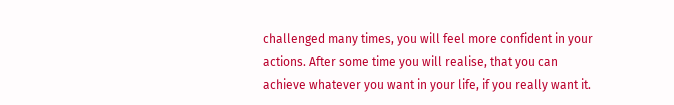challenged many times, you will feel more confident in your actions. After some time you will realise, that you can achieve whatever you want in your life, if you really want it.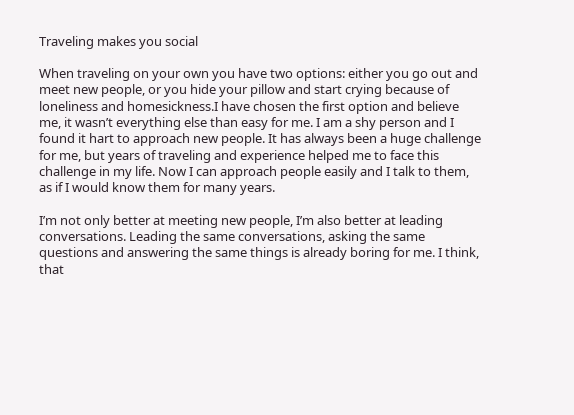Traveling makes you social

When traveling on your own you have two options: either you go out and meet new people, or you hide your pillow and start crying because of loneliness and homesickness.I have chosen the first option and believe me, it wasn’t everything else than easy for me. I am a shy person and I  found it hart to approach new people. It has always been a huge challenge for me, but years of traveling and experience helped me to face this challenge in my life. Now I can approach people easily and I talk to them, as if I would know them for many years.

I’m not only better at meeting new people, I’m also better at leading conversations. Leading the same conversations, asking the same questions and answering the same things is already boring for me. I think, that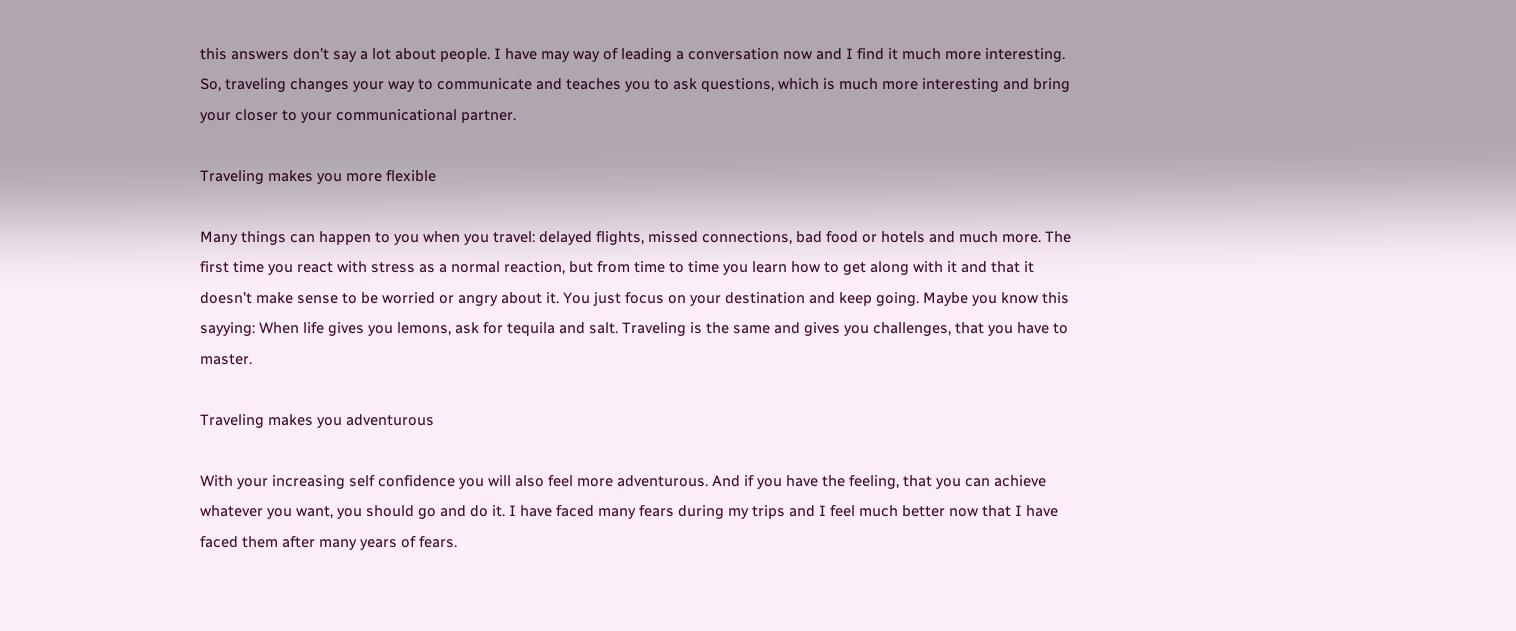this answers don’t say a lot about people. I have may way of leading a conversation now and I find it much more interesting. So, traveling changes your way to communicate and teaches you to ask questions, which is much more interesting and bring your closer to your communicational partner.

Traveling makes you more flexible

Many things can happen to you when you travel: delayed flights, missed connections, bad food or hotels and much more. The first time you react with stress as a normal reaction, but from time to time you learn how to get along with it and that it doesn’t make sense to be worried or angry about it. You just focus on your destination and keep going. Maybe you know this sayying: When life gives you lemons, ask for tequila and salt. Traveling is the same and gives you challenges, that you have to master.

Traveling makes you adventurous

With your increasing self confidence you will also feel more adventurous. And if you have the feeling, that you can achieve whatever you want, you should go and do it. I have faced many fears during my trips and I feel much better now that I have faced them after many years of fears.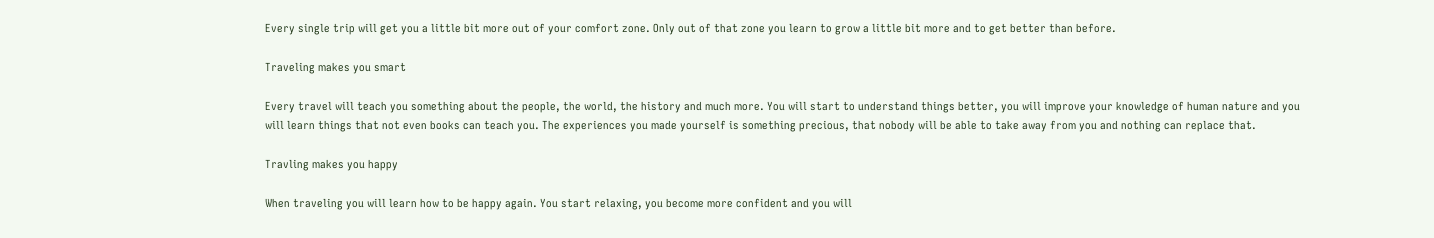Every single trip will get you a little bit more out of your comfort zone. Only out of that zone you learn to grow a little bit more and to get better than before.

Traveling makes you smart

Every travel will teach you something about the people, the world, the history and much more. You will start to understand things better, you will improve your knowledge of human nature and you will learn things that not even books can teach you. The experiences you made yourself is something precious, that nobody will be able to take away from you and nothing can replace that.

Travling makes you happy

When traveling you will learn how to be happy again. You start relaxing, you become more confident and you will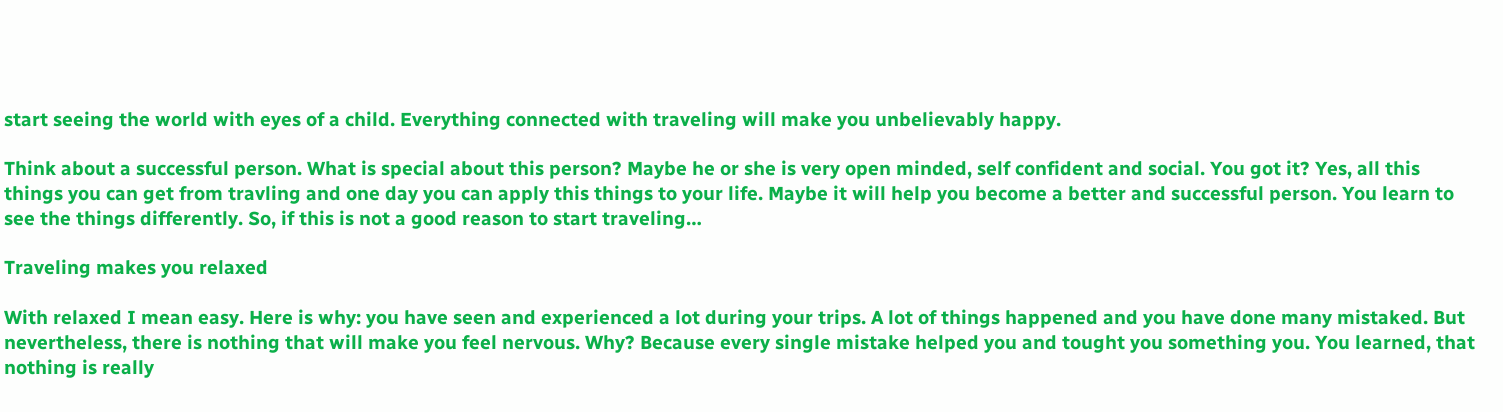start seeing the world with eyes of a child. Everything connected with traveling will make you unbelievably happy.

Think about a successful person. What is special about this person? Maybe he or she is very open minded, self confident and social. You got it? Yes, all this things you can get from travling and one day you can apply this things to your life. Maybe it will help you become a better and successful person. You learn to see the things differently. So, if this is not a good reason to start traveling…

Traveling makes you relaxed

With relaxed I mean easy. Here is why: you have seen and experienced a lot during your trips. A lot of things happened and you have done many mistaked. But nevertheless, there is nothing that will make you feel nervous. Why? Because every single mistake helped you and tought you something you. You learned, that nothing is really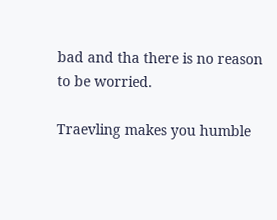bad and tha there is no reason to be worried.

Traevling makes you humble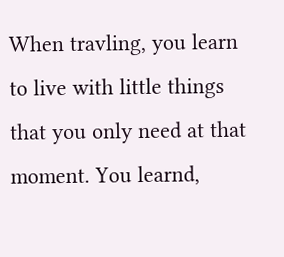When travling, you learn to live with little things that you only need at that moment. You learnd,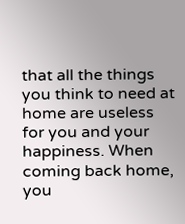that all the things you think to need at home are useless for you and your happiness. When coming back home, you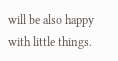will be also happy with little things.